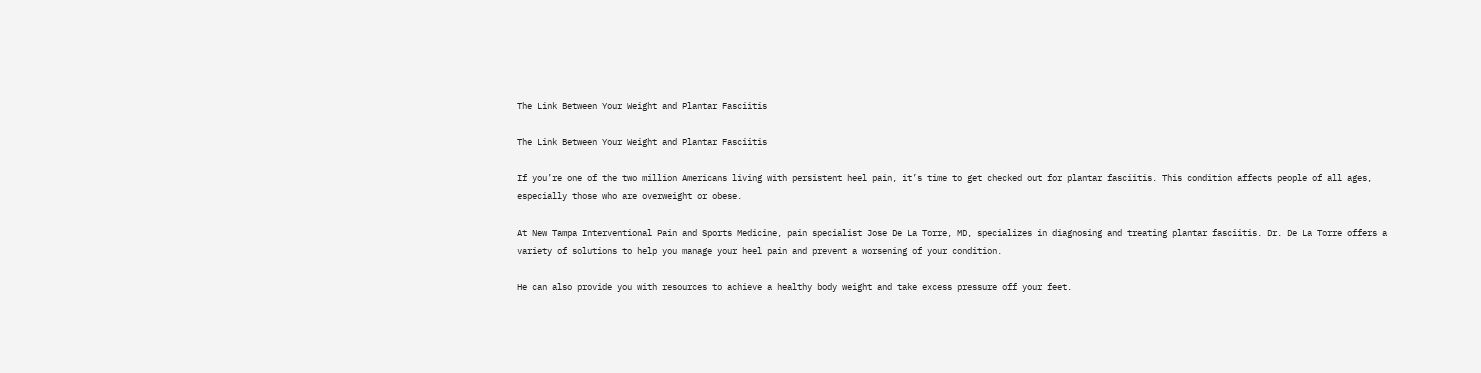The Link Between Your Weight and Plantar Fasciitis

The Link Between Your Weight and Plantar Fasciitis

If you’re one of the two million Americans living with persistent heel pain, it’s time to get checked out for plantar fasciitis. This condition affects people of all ages, especially those who are overweight or obese.

At New Tampa Interventional Pain and Sports Medicine, pain specialist Jose De La Torre, MD, specializes in diagnosing and treating plantar fasciitis. Dr. De La Torre offers a variety of solutions to help you manage your heel pain and prevent a worsening of your condition.

He can also provide you with resources to achieve a healthy body weight and take excess pressure off your feet.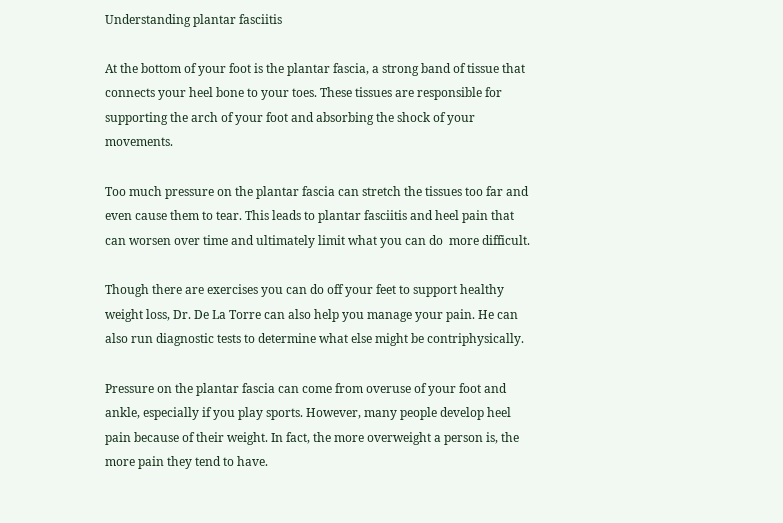Understanding plantar fasciitis

At the bottom of your foot is the plantar fascia, a strong band of tissue that connects your heel bone to your toes. These tissues are responsible for supporting the arch of your foot and absorbing the shock of your movements.

Too much pressure on the plantar fascia can stretch the tissues too far and even cause them to tear. This leads to plantar fasciitis and heel pain that can worsen over time and ultimately limit what you can do  more difficult.

Though there are exercises you can do off your feet to support healthy weight loss, Dr. De La Torre can also help you manage your pain. He can also run diagnostic tests to determine what else might be contriphysically.

Pressure on the plantar fascia can come from overuse of your foot and ankle, especially if you play sports. However, many people develop heel pain because of their weight. In fact, the more overweight a person is, the more pain they tend to have.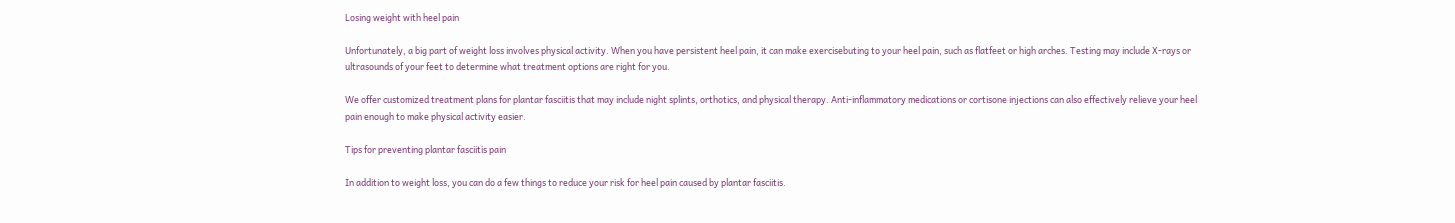Losing weight with heel pain

Unfortunately, a big part of weight loss involves physical activity. When you have persistent heel pain, it can make exercisebuting to your heel pain, such as flatfeet or high arches. Testing may include X-rays or ultrasounds of your feet to determine what treatment options are right for you.

We offer customized treatment plans for plantar fasciitis that may include night splints, orthotics, and physical therapy. Anti-inflammatory medications or cortisone injections can also effectively relieve your heel pain enough to make physical activity easier.

Tips for preventing plantar fasciitis pain

In addition to weight loss, you can do a few things to reduce your risk for heel pain caused by plantar fasciitis.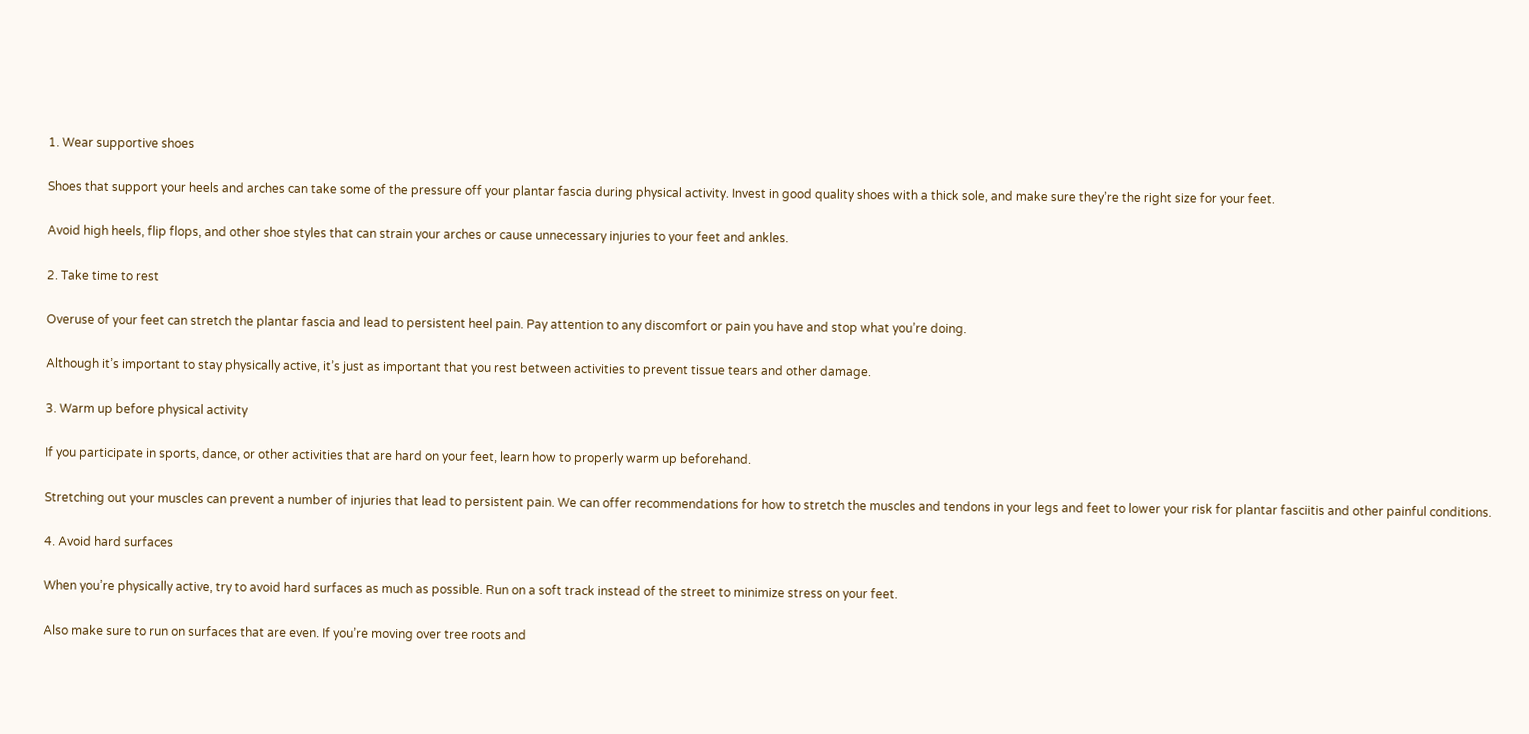1. Wear supportive shoes

Shoes that support your heels and arches can take some of the pressure off your plantar fascia during physical activity. Invest in good quality shoes with a thick sole, and make sure they’re the right size for your feet.

Avoid high heels, flip flops, and other shoe styles that can strain your arches or cause unnecessary injuries to your feet and ankles.

2. Take time to rest

Overuse of your feet can stretch the plantar fascia and lead to persistent heel pain. Pay attention to any discomfort or pain you have and stop what you’re doing.

Although it’s important to stay physically active, it’s just as important that you rest between activities to prevent tissue tears and other damage.

3. Warm up before physical activity

If you participate in sports, dance, or other activities that are hard on your feet, learn how to properly warm up beforehand.

Stretching out your muscles can prevent a number of injuries that lead to persistent pain. We can offer recommendations for how to stretch the muscles and tendons in your legs and feet to lower your risk for plantar fasciitis and other painful conditions.

4. Avoid hard surfaces

When you’re physically active, try to avoid hard surfaces as much as possible. Run on a soft track instead of the street to minimize stress on your feet.

Also make sure to run on surfaces that are even. If you’re moving over tree roots and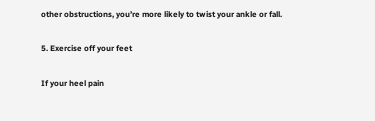other obstructions, you’re more likely to twist your ankle or fall.

5. Exercise off your feet

If your heel pain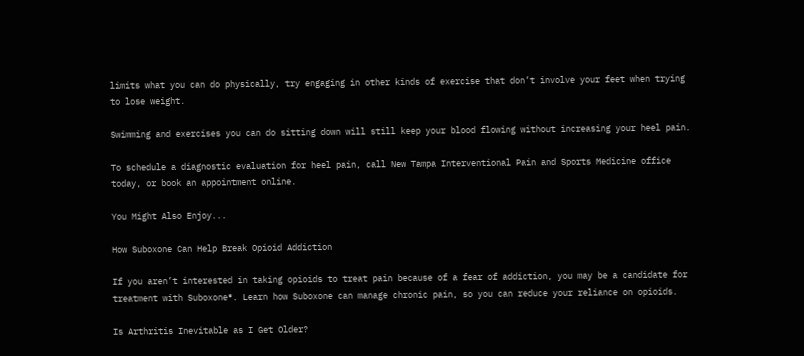limits what you can do physically, try engaging in other kinds of exercise that don’t involve your feet when trying to lose weight.

Swimming and exercises you can do sitting down will still keep your blood flowing without increasing your heel pain.

To schedule a diagnostic evaluation for heel pain, call New Tampa Interventional Pain and Sports Medicine office today, or book an appointment online.

You Might Also Enjoy...

How Suboxone Can Help Break Opioid Addiction

If you aren’t interested in taking opioids to treat pain because of a fear of addiction, you may be a candidate for treatment with Suboxone®. Learn how Suboxone can manage chronic pain, so you can reduce your reliance on opioids.

Is Arthritis Inevitable as I Get Older?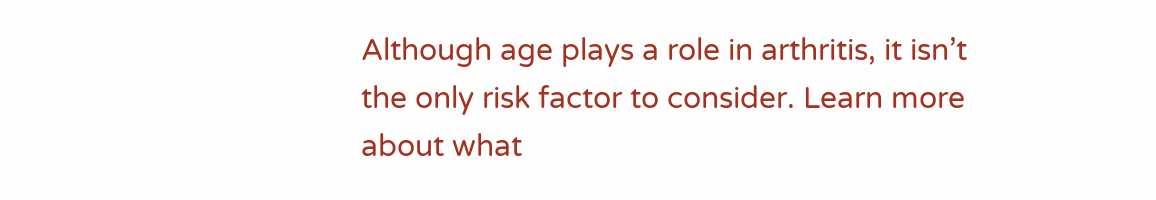Although age plays a role in arthritis, it isn’t the only risk factor to consider. Learn more about what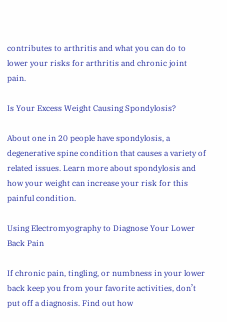contributes to arthritis and what you can do to lower your risks for arthritis and chronic joint pain.

Is Your Excess Weight Causing Spondylosis?

About one in 20 people have spondylosis, a degenerative spine condition that causes a variety of related issues. Learn more about spondylosis and how your weight can increase your risk for this painful condition.

Using Electromyography to Diagnose Your Lower Back Pain

If chronic pain, tingling, or numbness in your lower back keep you from your favorite activities, don’t put off a diagnosis. Find out how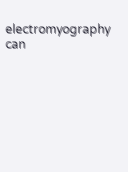electromyography can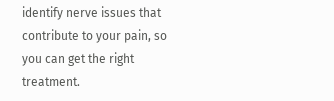identify nerve issues that contribute to your pain, so you can get the right treatment.